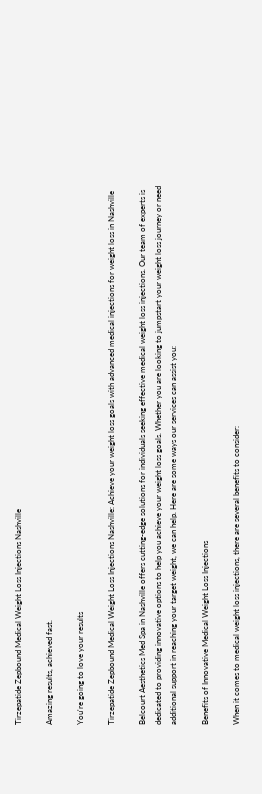Tirzepatide Zepbound Medical Weight Loss Injections Nashville

Amazing results, achieved fast.

You're going to love your results

Tirzepatide Zepbound Medical Weight Loss Injections Nashville: Achieve your weight loss goals with advanced medical injections for weight loss in Nashville

Belcourt Aesthetics Med Spa in Nashville offers cutting-edge solutions for individuals seeking effective medical weight loss injections. Our team of experts is dedicated to providing innovative options to help you achieve your weight loss goals. Whether you are looking to jumpstart your weight loss journey or need additional support in reaching your target weight, we can help. Here are some ways our services can assist you:

Benefits of Innovative Medical Weight Loss Injections

When it comes to medical weight loss injections, there are several benefits to consider: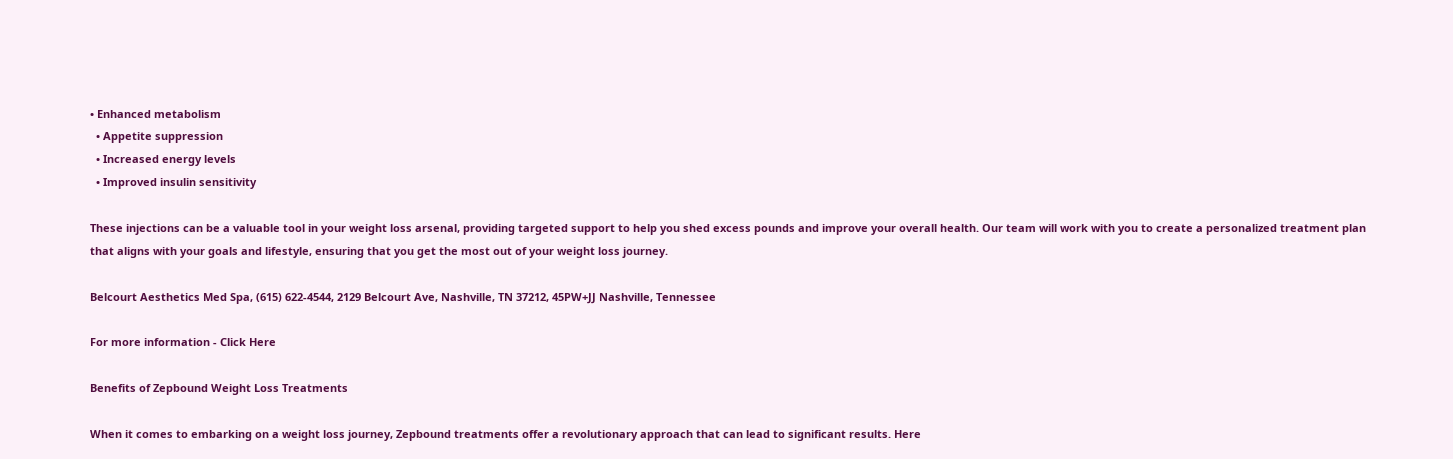• Enhanced metabolism
  • Appetite suppression
  • Increased energy levels
  • Improved insulin sensitivity

These injections can be a valuable tool in your weight loss arsenal, providing targeted support to help you shed excess pounds and improve your overall health. Our team will work with you to create a personalized treatment plan that aligns with your goals and lifestyle, ensuring that you get the most out of your weight loss journey.

Belcourt Aesthetics Med Spa, (615) 622-4544, 2129 Belcourt Ave, Nashville, TN 37212, 45PW+JJ Nashville, Tennessee

For more information - Click Here

Benefits of Zepbound Weight Loss Treatments

When it comes to embarking on a weight loss journey, Zepbound treatments offer a revolutionary approach that can lead to significant results. Here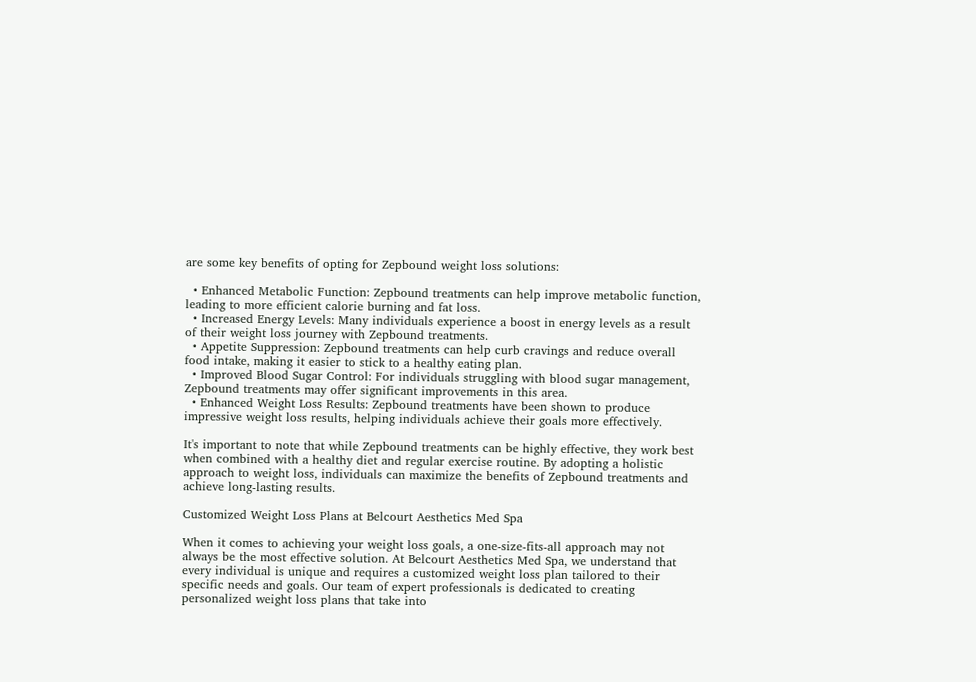are some key benefits of opting for Zepbound weight loss solutions:

  • Enhanced Metabolic Function: Zepbound treatments can help improve metabolic function, leading to more efficient calorie burning and fat loss.
  • Increased Energy Levels: Many individuals experience a boost in energy levels as a result of their weight loss journey with Zepbound treatments.
  • Appetite Suppression: Zepbound treatments can help curb cravings and reduce overall food intake, making it easier to stick to a healthy eating plan.
  • Improved Blood Sugar Control: For individuals struggling with blood sugar management, Zepbound treatments may offer significant improvements in this area.
  • Enhanced Weight Loss Results: Zepbound treatments have been shown to produce impressive weight loss results, helping individuals achieve their goals more effectively.

It's important to note that while Zepbound treatments can be highly effective, they work best when combined with a healthy diet and regular exercise routine. By adopting a holistic approach to weight loss, individuals can maximize the benefits of Zepbound treatments and achieve long-lasting results.

Customized Weight Loss Plans at Belcourt Aesthetics Med Spa

When it comes to achieving your weight loss goals, a one-size-fits-all approach may not always be the most effective solution. At Belcourt Aesthetics Med Spa, we understand that every individual is unique and requires a customized weight loss plan tailored to their specific needs and goals. Our team of expert professionals is dedicated to creating personalized weight loss plans that take into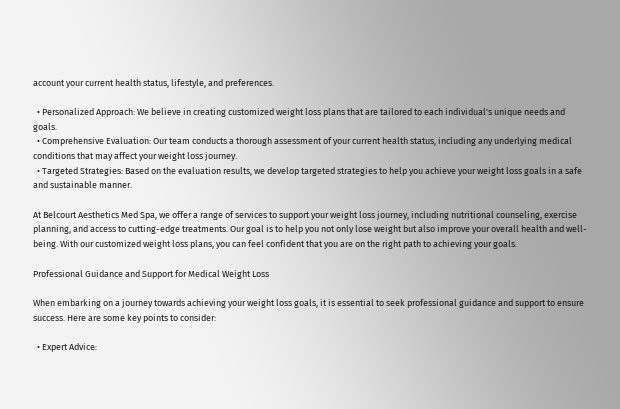account your current health status, lifestyle, and preferences.

  • Personalized Approach: We believe in creating customized weight loss plans that are tailored to each individual's unique needs and goals.
  • Comprehensive Evaluation: Our team conducts a thorough assessment of your current health status, including any underlying medical conditions that may affect your weight loss journey.
  • Targeted Strategies: Based on the evaluation results, we develop targeted strategies to help you achieve your weight loss goals in a safe and sustainable manner.

At Belcourt Aesthetics Med Spa, we offer a range of services to support your weight loss journey, including nutritional counseling, exercise planning, and access to cutting-edge treatments. Our goal is to help you not only lose weight but also improve your overall health and well-being. With our customized weight loss plans, you can feel confident that you are on the right path to achieving your goals.

Professional Guidance and Support for Medical Weight Loss

When embarking on a journey towards achieving your weight loss goals, it is essential to seek professional guidance and support to ensure success. Here are some key points to consider:

  • Expert Advice: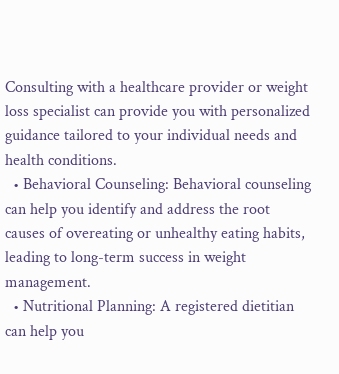Consulting with a healthcare provider or weight loss specialist can provide you with personalized guidance tailored to your individual needs and health conditions.
  • Behavioral Counseling: Behavioral counseling can help you identify and address the root causes of overeating or unhealthy eating habits, leading to long-term success in weight management.
  • Nutritional Planning: A registered dietitian can help you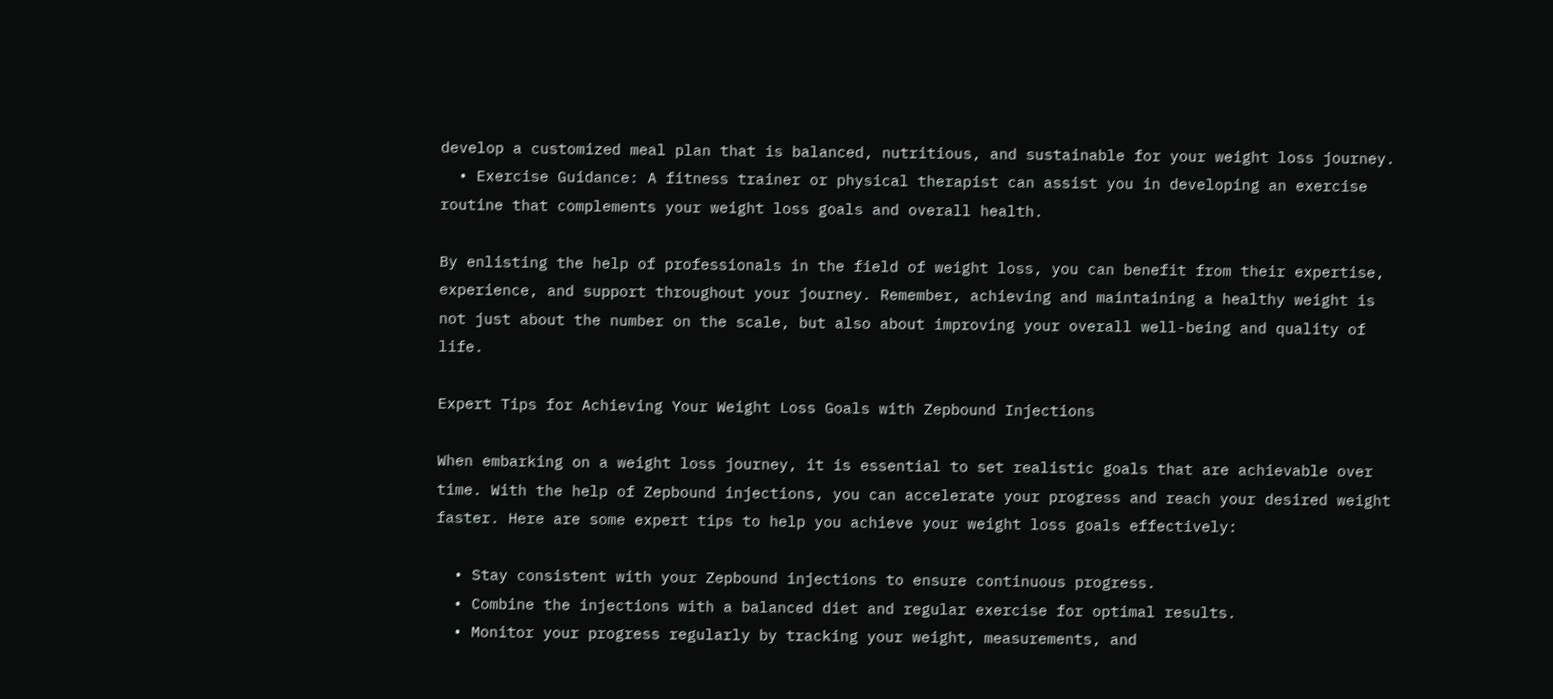develop a customized meal plan that is balanced, nutritious, and sustainable for your weight loss journey.
  • Exercise Guidance: A fitness trainer or physical therapist can assist you in developing an exercise routine that complements your weight loss goals and overall health.

By enlisting the help of professionals in the field of weight loss, you can benefit from their expertise, experience, and support throughout your journey. Remember, achieving and maintaining a healthy weight is not just about the number on the scale, but also about improving your overall well-being and quality of life.

Expert Tips for Achieving Your Weight Loss Goals with Zepbound Injections

When embarking on a weight loss journey, it is essential to set realistic goals that are achievable over time. With the help of Zepbound injections, you can accelerate your progress and reach your desired weight faster. Here are some expert tips to help you achieve your weight loss goals effectively:

  • Stay consistent with your Zepbound injections to ensure continuous progress.
  • Combine the injections with a balanced diet and regular exercise for optimal results.
  • Monitor your progress regularly by tracking your weight, measurements, and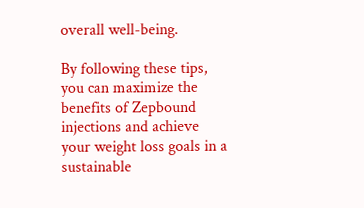overall well-being.

By following these tips, you can maximize the benefits of Zepbound injections and achieve your weight loss goals in a sustainable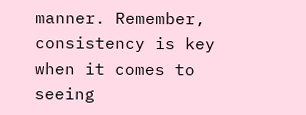manner. Remember, consistency is key when it comes to seeing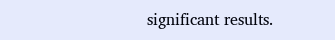significant results.